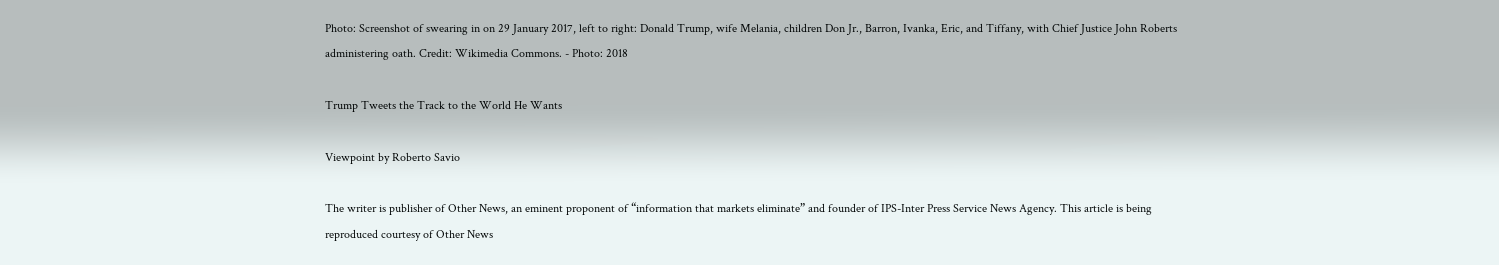Photo: Screenshot of swearing in on 29 January 2017, left to right: Donald Trump, wife Melania, children Don Jr., Barron, Ivanka, Eric, and Tiffany, with Chief Justice John Roberts administering oath. Credit: Wikimedia Commons. - Photo: 2018

Trump Tweets the Track to the World He Wants

Viewpoint by Roberto Savio

The writer is publisher of Other News, an eminent proponent of “information that markets eliminate” and founder of IPS-Inter Press Service News Agency. This article is being reproduced courtesy of Other News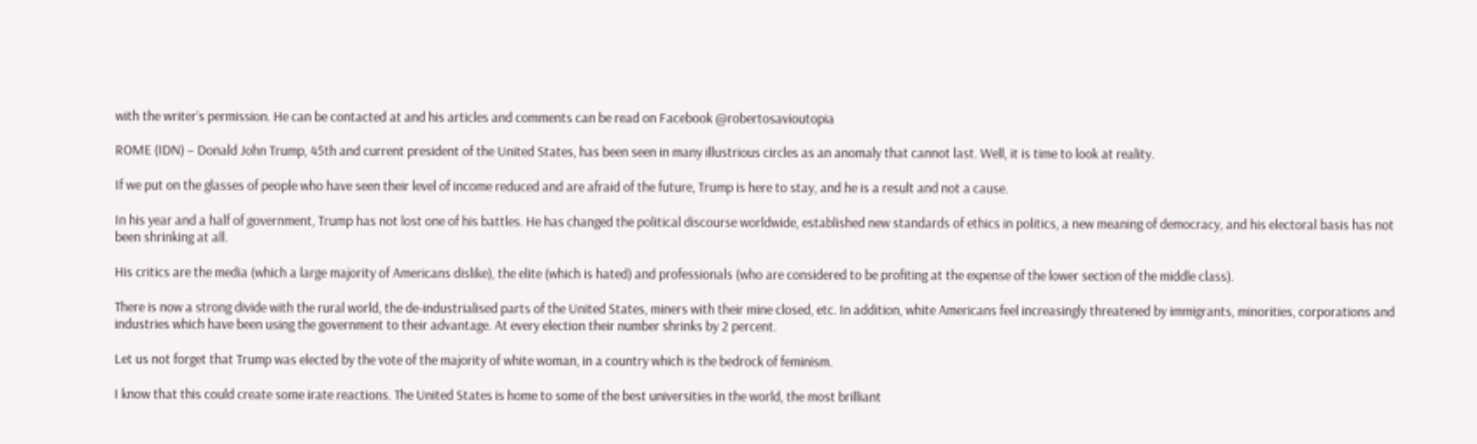with the writer’s permission. He can be contacted at and his articles and comments can be read on Facebook @robertosavioutopia

ROME (IDN) – Donald John Trump, 45th and current president of the United States, has been seen in many illustrious circles as an anomaly that cannot last. Well, it is time to look at reality.

If we put on the glasses of people who have seen their level of income reduced and are afraid of the future, Trump is here to stay, and he is a result and not a cause.

In his year and a half of government, Trump has not lost one of his battles. He has changed the political discourse worldwide, established new standards of ethics in politics, a new meaning of democracy, and his electoral basis has not been shrinking at all.

His critics are the media (which a large majority of Americans dislike), the elite (which is hated) and professionals (who are considered to be profiting at the expense of the lower section of the middle class).

There is now a strong divide with the rural world, the de-industrialised parts of the United States, miners with their mine closed, etc. In addition, white Americans feel increasingly threatened by immigrants, minorities, corporations and industries which have been using the government to their advantage. At every election their number shrinks by 2 percent.

Let us not forget that Trump was elected by the vote of the majority of white woman, in a country which is the bedrock of feminism.

I know that this could create some irate reactions. The United States is home to some of the best universities in the world, the most brilliant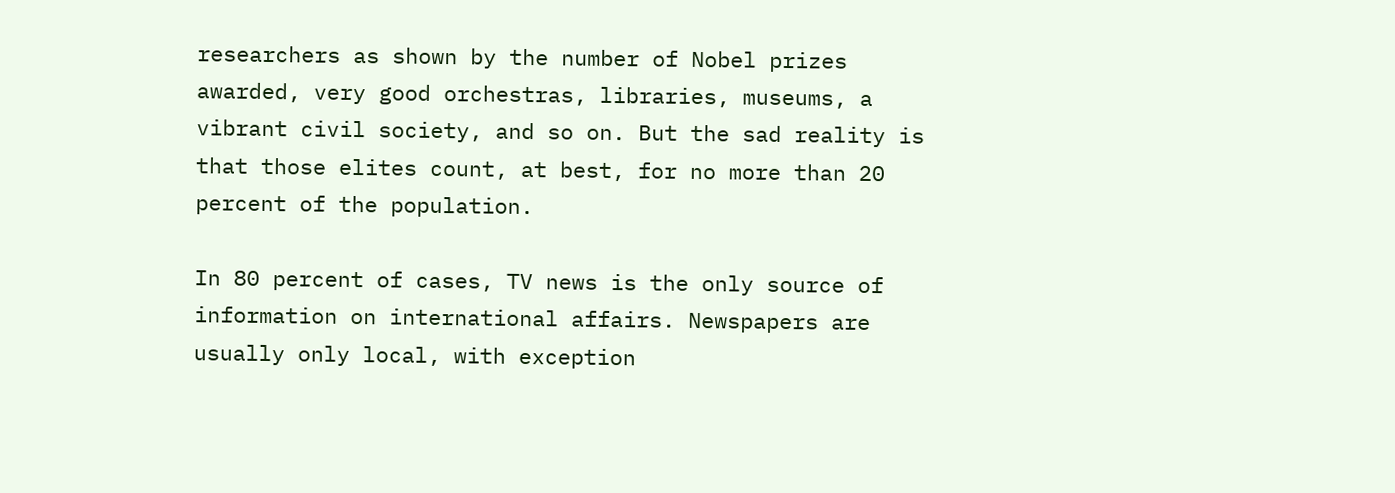researchers as shown by the number of Nobel prizes awarded, very good orchestras, libraries, museums, a vibrant civil society, and so on. But the sad reality is that those elites count, at best, for no more than 20 percent of the population.

In 80 percent of cases, TV news is the only source of information on international affairs. Newspapers are usually only local, with exception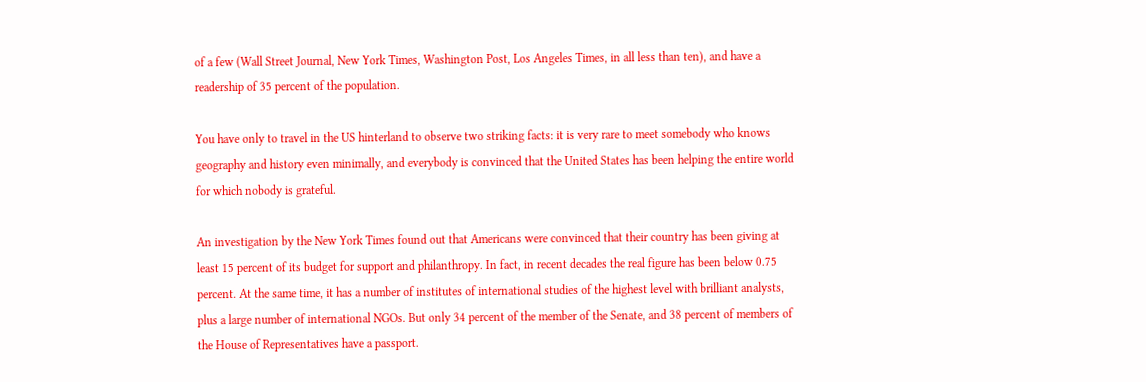of a few (Wall Street Journal, New York Times, Washington Post, Los Angeles Times, in all less than ten), and have a readership of 35 percent of the population.

You have only to travel in the US hinterland to observe two striking facts: it is very rare to meet somebody who knows geography and history even minimally, and everybody is convinced that the United States has been helping the entire world for which nobody is grateful.

An investigation by the New York Times found out that Americans were convinced that their country has been giving at least 15 percent of its budget for support and philanthropy. In fact, in recent decades the real figure has been below 0.75 percent. At the same time, it has a number of institutes of international studies of the highest level with brilliant analysts, plus a large number of international NGOs. But only 34 percent of the member of the Senate, and 38 percent of members of the House of Representatives have a passport.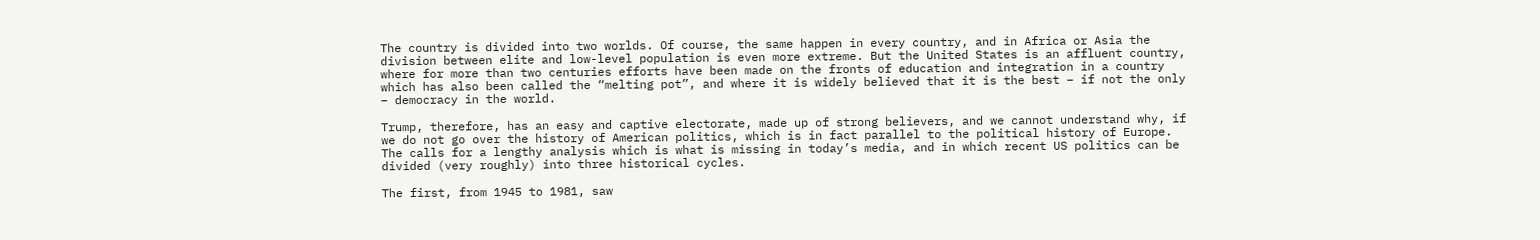The country is divided into two worlds. Of course, the same happen in every country, and in Africa or Asia the division between elite and low-level population is even more extreme. But the United States is an affluent country, where for more than two centuries efforts have been made on the fronts of education and integration in a country which has also been called the “melting pot”, and where it is widely believed that it is the best – if not the only – democracy in the world.

Trump, therefore, has an easy and captive electorate, made up of strong believers, and we cannot understand why, if we do not go over the history of American politics, which is in fact parallel to the political history of Europe. The calls for a lengthy analysis which is what is missing in today’s media, and in which recent US politics can be divided (very roughly) into three historical cycles.

The first, from 1945 to 1981, saw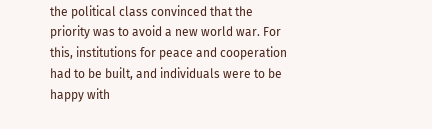the political class convinced that the priority was to avoid a new world war. For this, institutions for peace and cooperation had to be built, and individuals were to be happy with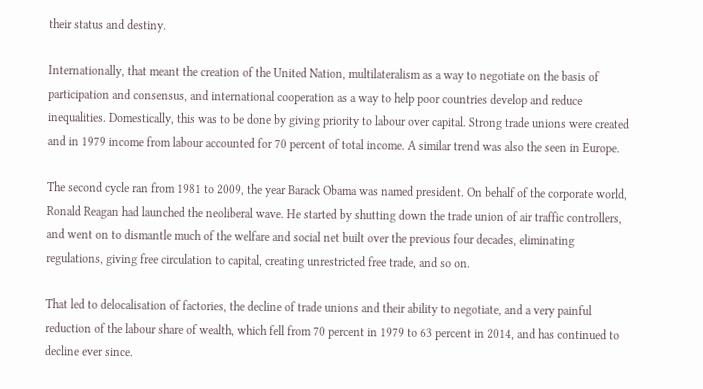their status and destiny.

Internationally, that meant the creation of the United Nation, multilateralism as a way to negotiate on the basis of participation and consensus, and international cooperation as a way to help poor countries develop and reduce inequalities. Domestically, this was to be done by giving priority to labour over capital. Strong trade unions were created and in 1979 income from labour accounted for 70 percent of total income. A similar trend was also the seen in Europe.

The second cycle ran from 1981 to 2009, the year Barack Obama was named president. On behalf of the corporate world, Ronald Reagan had launched the neoliberal wave. He started by shutting down the trade union of air traffic controllers, and went on to dismantle much of the welfare and social net built over the previous four decades, eliminating regulations, giving free circulation to capital, creating unrestricted free trade, and so on.

That led to delocalisation of factories, the decline of trade unions and their ability to negotiate, and a very painful reduction of the labour share of wealth, which fell from 70 percent in 1979 to 63 percent in 2014, and has continued to decline ever since.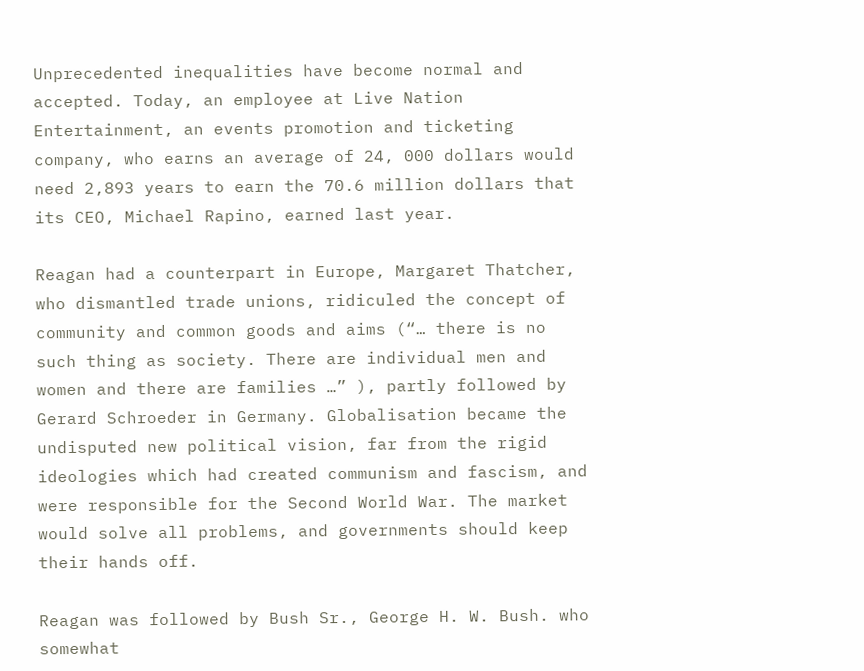Unprecedented inequalities have become normal and accepted. Today, an employee at Live Nation Entertainment, an events promotion and ticketing company, who earns an average of 24, 000 dollars would need 2,893 years to earn the 70.6 million dollars that its CEO, Michael Rapino, earned last year.

Reagan had a counterpart in Europe, Margaret Thatcher, who dismantled trade unions, ridiculed the concept of community and common goods and aims (“… there is no such thing as society. There are individual men and women and there are families …” ), partly followed by Gerard Schroeder in Germany. Globalisation became the undisputed new political vision, far from the rigid ideologies which had created communism and fascism, and were responsible for the Second World War. The market would solve all problems, and governments should keep their hands off.

Reagan was followed by Bush Sr., George H. W. Bush. who somewhat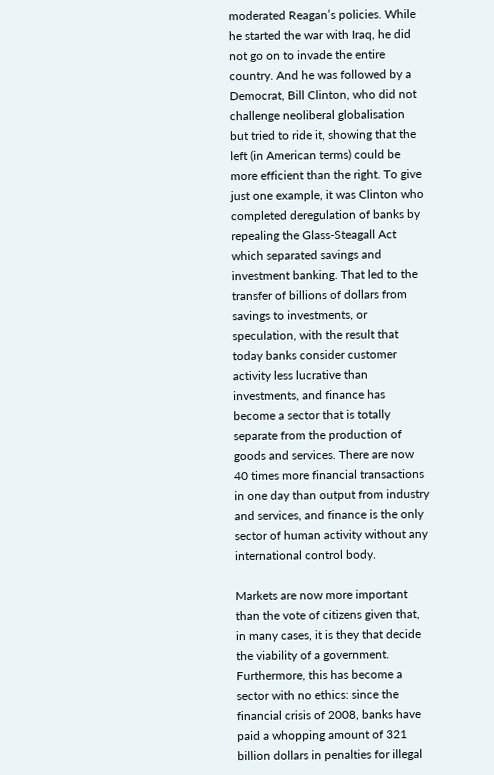moderated Reagan’s policies. While he started the war with Iraq, he did not go on to invade the entire country. And he was followed by a Democrat, Bill Clinton, who did not challenge neoliberal globalisation but tried to ride it, showing that the left (in American terms) could be more efficient than the right. To give just one example, it was Clinton who completed deregulation of banks by repealing the Glass-Steagall Act which separated savings and investment banking. That led to the transfer of billions of dollars from savings to investments, or speculation, with the result that today banks consider customer activity less lucrative than investments, and finance has become a sector that is totally separate from the production of goods and services. There are now 40 times more financial transactions in one day than output from industry and services, and finance is the only sector of human activity without any international control body.

Markets are now more important than the vote of citizens given that, in many cases, it is they that decide the viability of a government. Furthermore, this has become a sector with no ethics: since the financial crisis of 2008, banks have paid a whopping amount of 321 billion dollars in penalties for illegal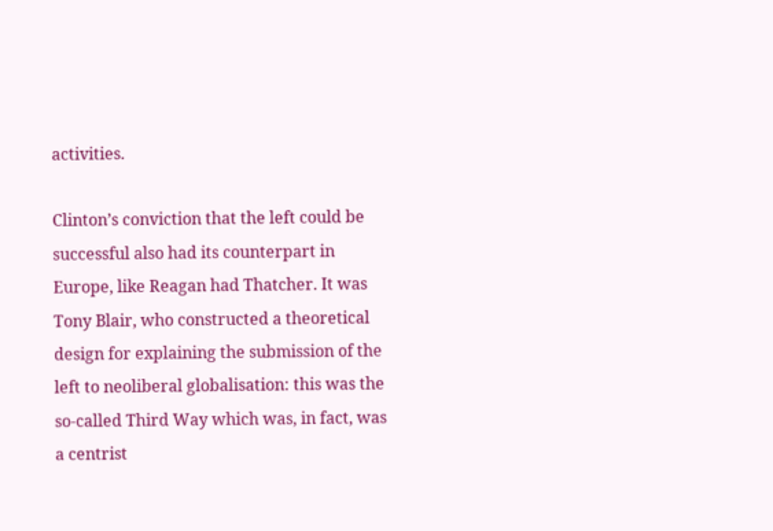activities.

Clinton’s conviction that the left could be successful also had its counterpart in Europe, like Reagan had Thatcher. It was Tony Blair, who constructed a theoretical design for explaining the submission of the left to neoliberal globalisation: this was the so-called Third Way which was, in fact, was a centrist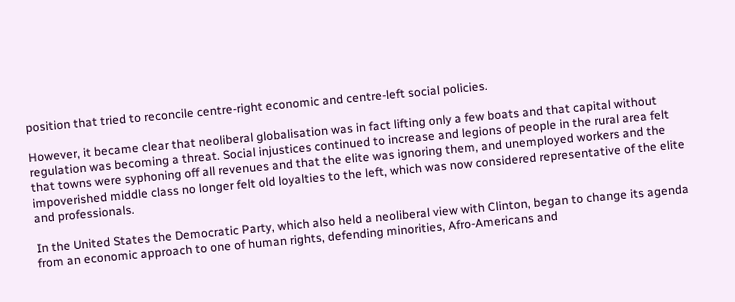position that tried to reconcile centre-right economic and centre-left social policies.

However, it became clear that neoliberal globalisation was in fact lifting only a few boats and that capital without regulation was becoming a threat. Social injustices continued to increase and legions of people in the rural area felt that towns were syphoning off all revenues and that the elite was ignoring them, and unemployed workers and the impoverished middle class no longer felt old loyalties to the left, which was now considered representative of the elite and professionals.

In the United States the Democratic Party, which also held a neoliberal view with Clinton, began to change its agenda from an economic approach to one of human rights, defending minorities, Afro-Americans and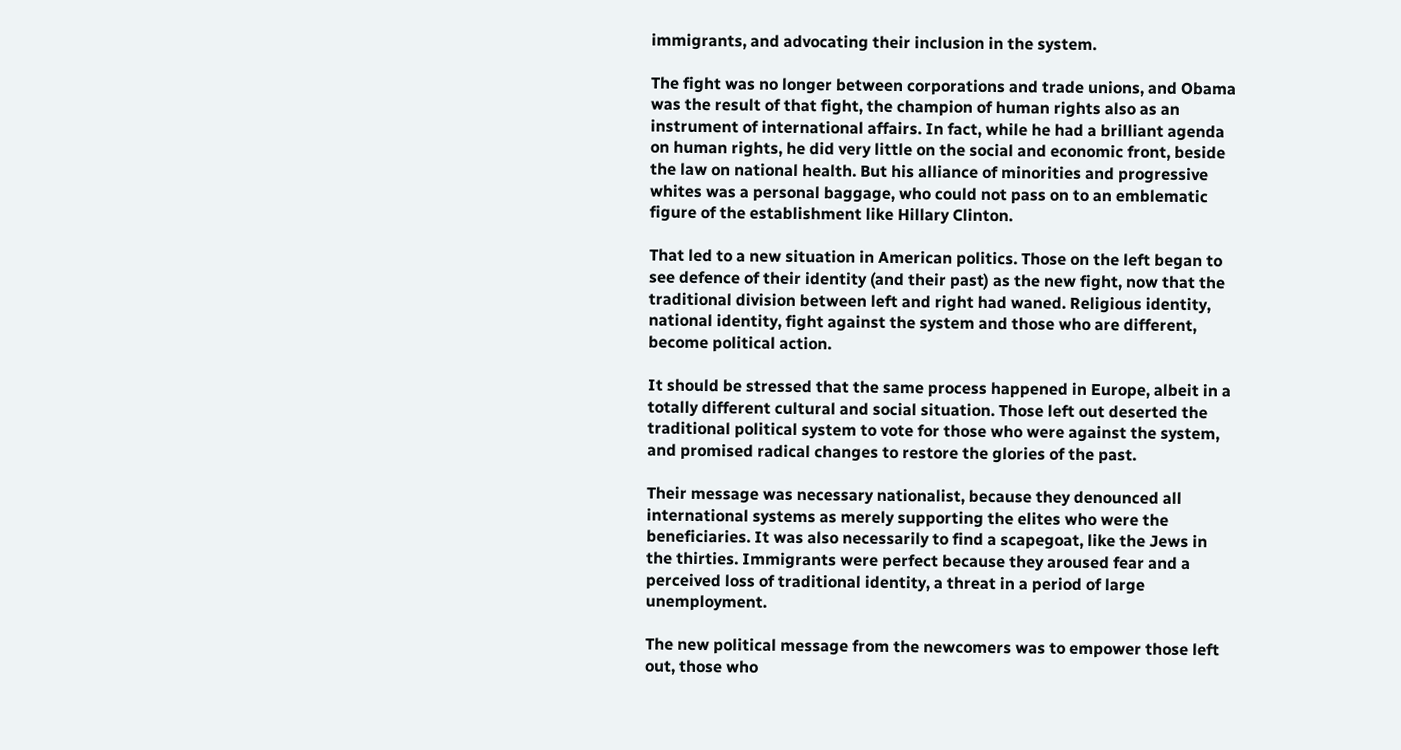immigrants, and advocating their inclusion in the system.

The fight was no longer between corporations and trade unions, and Obama was the result of that fight, the champion of human rights also as an instrument of international affairs. In fact, while he had a brilliant agenda on human rights, he did very little on the social and economic front, beside the law on national health. But his alliance of minorities and progressive whites was a personal baggage, who could not pass on to an emblematic figure of the establishment like Hillary Clinton.

That led to a new situation in American politics. Those on the left began to see defence of their identity (and their past) as the new fight, now that the traditional division between left and right had waned. Religious identity, national identity, fight against the system and those who are different, become political action.

It should be stressed that the same process happened in Europe, albeit in a totally different cultural and social situation. Those left out deserted the traditional political system to vote for those who were against the system, and promised radical changes to restore the glories of the past.

Their message was necessary nationalist, because they denounced all international systems as merely supporting the elites who were the beneficiaries. It was also necessarily to find a scapegoat, like the Jews in the thirties. Immigrants were perfect because they aroused fear and a perceived loss of traditional identity, a threat in a period of large unemployment.

The new political message from the newcomers was to empower those left out, those who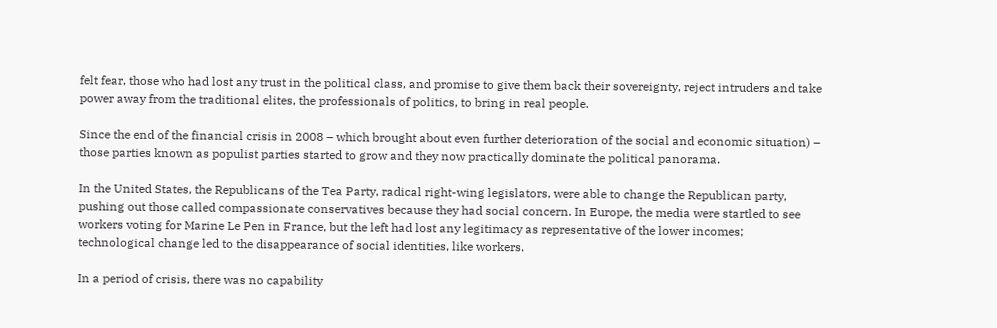felt fear, those who had lost any trust in the political class, and promise to give them back their sovereignty, reject intruders and take power away from the traditional elites, the professionals of politics, to bring in real people.

Since the end of the financial crisis in 2008 – which brought about even further deterioration of the social and economic situation) – those parties known as populist parties started to grow and they now practically dominate the political panorama.

In the United States, the Republicans of the Tea Party, radical right-wing legislators, were able to change the Republican party, pushing out those called compassionate conservatives because they had social concern. In Europe, the media were startled to see workers voting for Marine Le Pen in France, but the left had lost any legitimacy as representative of the lower incomes; technological change led to the disappearance of social identities, like workers.

In a period of crisis, there was no capability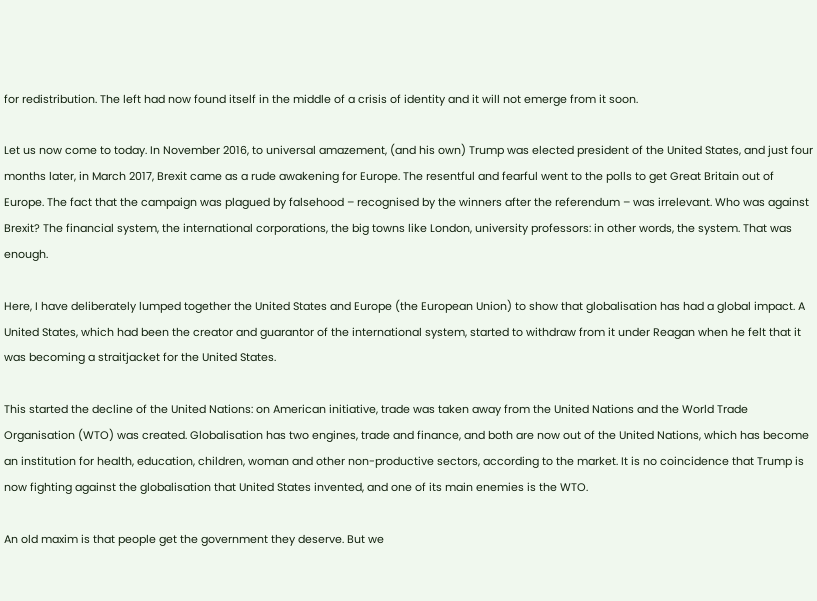for redistribution. The left had now found itself in the middle of a crisis of identity and it will not emerge from it soon.

Let us now come to today. In November 2016, to universal amazement, (and his own) Trump was elected president of the United States, and just four months later, in March 2017, Brexit came as a rude awakening for Europe. The resentful and fearful went to the polls to get Great Britain out of Europe. The fact that the campaign was plagued by falsehood – recognised by the winners after the referendum – was irrelevant. Who was against Brexit? The financial system, the international corporations, the big towns like London, university professors: in other words, the system. That was enough.

Here, I have deliberately lumped together the United States and Europe (the European Union) to show that globalisation has had a global impact. A United States, which had been the creator and guarantor of the international system, started to withdraw from it under Reagan when he felt that it was becoming a straitjacket for the United States.

This started the decline of the United Nations: on American initiative, trade was taken away from the United Nations and the World Trade Organisation (WTO) was created. Globalisation has two engines, trade and finance, and both are now out of the United Nations, which has become an institution for health, education, children, woman and other non-productive sectors, according to the market. It is no coincidence that Trump is now fighting against the globalisation that United States invented, and one of its main enemies is the WTO.

An old maxim is that people get the government they deserve. But we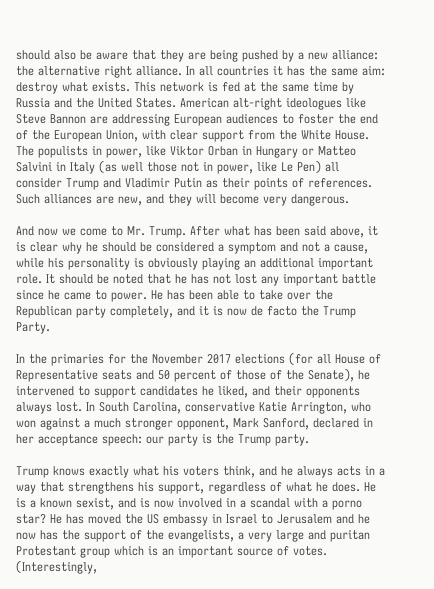should also be aware that they are being pushed by a new alliance: the alternative right alliance. In all countries it has the same aim: destroy what exists. This network is fed at the same time by Russia and the United States. American alt-right ideologues like Steve Bannon are addressing European audiences to foster the end of the European Union, with clear support from the White House. The populists in power, like Viktor Orban in Hungary or Matteo Salvini in Italy (as well those not in power, like Le Pen) all consider Trump and Vladimir Putin as their points of references. Such alliances are new, and they will become very dangerous.

And now we come to Mr. Trump. After what has been said above, it is clear why he should be considered a symptom and not a cause, while his personality is obviously playing an additional important role. It should be noted that he has not lost any important battle since he came to power. He has been able to take over the Republican party completely, and it is now de facto the Trump Party.

In the primaries for the November 2017 elections (for all House of Representative seats and 50 percent of those of the Senate), he intervened to support candidates he liked, and their opponents always lost. In South Carolina, conservative Katie Arrington, who won against a much stronger opponent, Mark Sanford, declared in her acceptance speech: our party is the Trump party.

Trump knows exactly what his voters think, and he always acts in a way that strengthens his support, regardless of what he does. He is a known sexist, and is now involved in a scandal with a porno star? He has moved the US embassy in Israel to Jerusalem and he now has the support of the evangelists, a very large and puritan Protestant group which is an important source of votes. (Interestingly,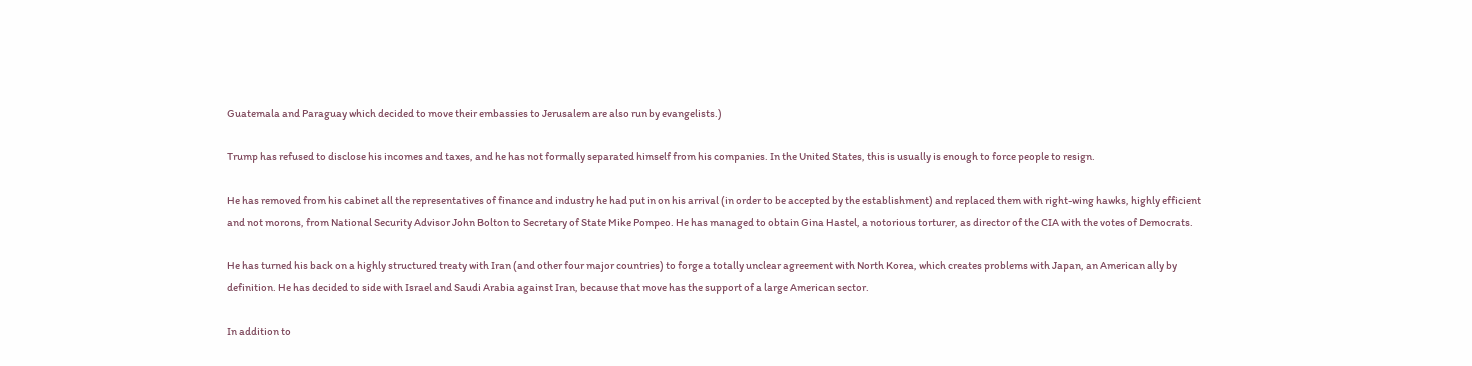Guatemala and Paraguay which decided to move their embassies to Jerusalem are also run by evangelists.)

Trump has refused to disclose his incomes and taxes, and he has not formally separated himself from his companies. In the United States, this is usually is enough to force people to resign.

He has removed from his cabinet all the representatives of finance and industry he had put in on his arrival (in order to be accepted by the establishment) and replaced them with right-wing hawks, highly efficient and not morons, from National Security Advisor John Bolton to Secretary of State Mike Pompeo. He has managed to obtain Gina Hastel, a notorious torturer, as director of the CIA with the votes of Democrats.

He has turned his back on a highly structured treaty with Iran (and other four major countries) to forge a totally unclear agreement with North Korea, which creates problems with Japan, an American ally by definition. He has decided to side with Israel and Saudi Arabia against Iran, because that move has the support of a large American sector.

In addition to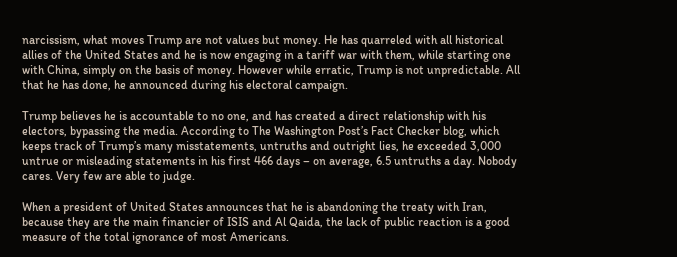narcissism, what moves Trump are not values but money. He has quarreled with all historical allies of the United States and he is now engaging in a tariff war with them, while starting one with China, simply on the basis of money. However while erratic, Trump is not unpredictable. All that he has done, he announced during his electoral campaign.

Trump believes he is accountable to no one, and has created a direct relationship with his electors, bypassing the media. According to The Washington Post’s Fact Checker blog, which keeps track of Trump’s many misstatements, untruths and outright lies, he exceeded 3,000 untrue or misleading statements in his first 466 days – on average, 6.5 untruths a day. Nobody cares. Very few are able to judge.

When a president of United States announces that he is abandoning the treaty with Iran, because they are the main financier of ISIS and Al Qaida, the lack of public reaction is a good measure of the total ignorance of most Americans.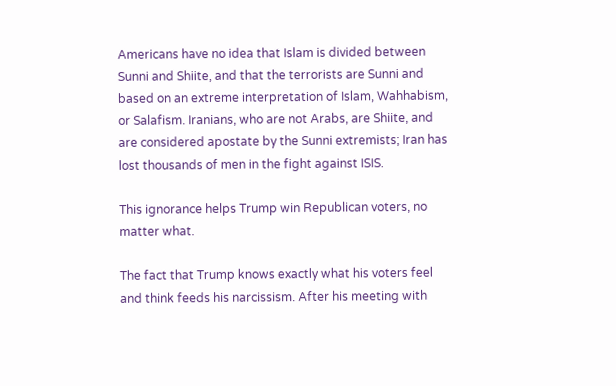Americans have no idea that Islam is divided between Sunni and Shiite, and that the terrorists are Sunni and based on an extreme interpretation of Islam, Wahhabism, or Salafism. Iranians, who are not Arabs, are Shiite, and are considered apostate by the Sunni extremists; Iran has lost thousands of men in the fight against ISIS.

This ignorance helps Trump win Republican voters, no matter what.

The fact that Trump knows exactly what his voters feel and think feeds his narcissism. After his meeting with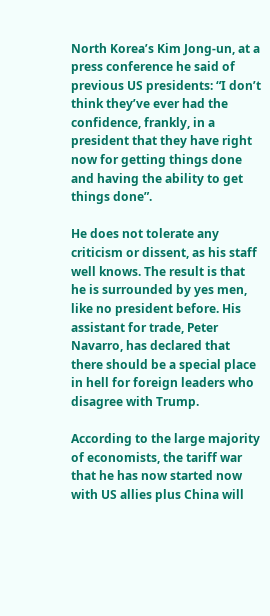North Korea’s Kim Jong-un, at a press conference he said of previous US presidents: “I don’t think they’ve ever had the confidence, frankly, in a president that they have right now for getting things done and having the ability to get things done”.

He does not tolerate any criticism or dissent, as his staff well knows. The result is that he is surrounded by yes men, like no president before. His assistant for trade, Peter Navarro, has declared that there should be a special place in hell for foreign leaders who disagree with Trump.

According to the large majority of economists, the tariff war that he has now started now with US allies plus China will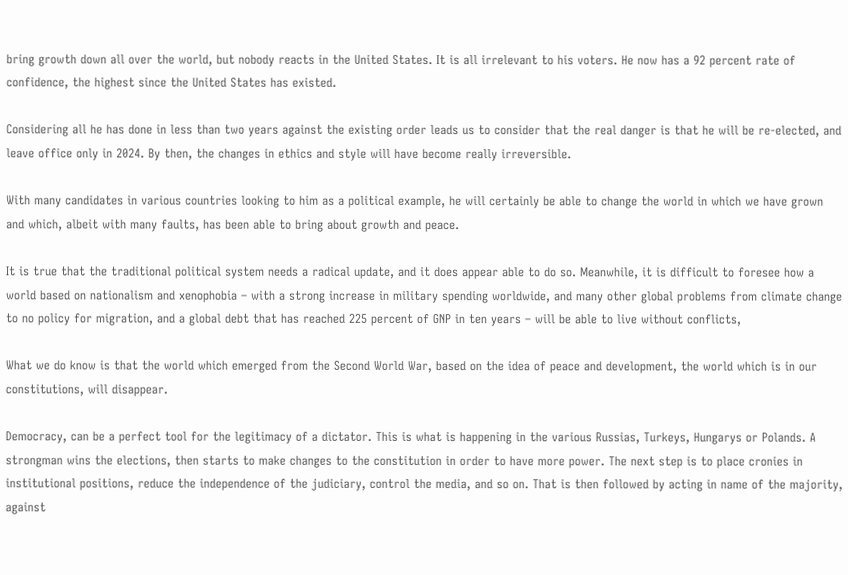bring growth down all over the world, but nobody reacts in the United States. It is all irrelevant to his voters. He now has a 92 percent rate of confidence, the highest since the United States has existed.

Considering all he has done in less than two years against the existing order leads us to consider that the real danger is that he will be re-elected, and leave office only in 2024. By then, the changes in ethics and style will have become really irreversible.

With many candidates in various countries looking to him as a political example, he will certainly be able to change the world in which we have grown and which, albeit with many faults, has been able to bring about growth and peace.

It is true that the traditional political system needs a radical update, and it does appear able to do so. Meanwhile, it is difficult to foresee how a world based on nationalism and xenophobia – with a strong increase in military spending worldwide, and many other global problems from climate change to no policy for migration, and a global debt that has reached 225 percent of GNP in ten years – will be able to live without conflicts,

What we do know is that the world which emerged from the Second World War, based on the idea of peace and development, the world which is in our constitutions, will disappear.

Democracy, can be a perfect tool for the legitimacy of a dictator. This is what is happening in the various Russias, Turkeys, Hungarys or Polands. A strongman wins the elections, then starts to make changes to the constitution in order to have more power. The next step is to place cronies in institutional positions, reduce the independence of the judiciary, control the media, and so on. That is then followed by acting in name of the majority, against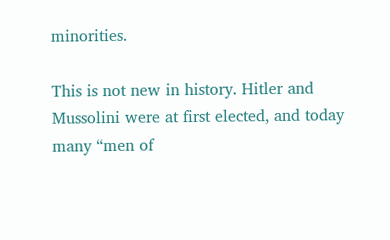minorities.

This is not new in history. Hitler and Mussolini were at first elected, and today many “men of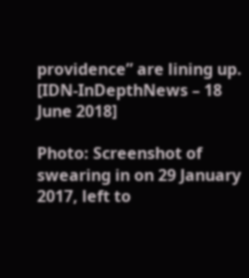providence” are lining up. [IDN-InDepthNews – 18 June 2018]

Photo: Screenshot of swearing in on 29 January 2017, left to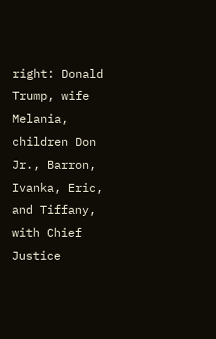right: Donald Trump, wife Melania, children Don Jr., Barron, Ivanka, Eric, and Tiffany, with Chief Justice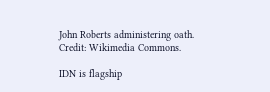John Roberts administering oath. Credit: Wikimedia Commons.

IDN is flagship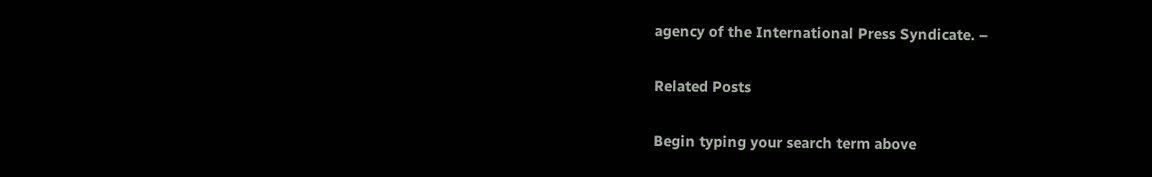agency of the International Press Syndicate. –

Related Posts

Begin typing your search term above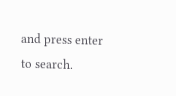and press enter to search.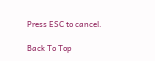Press ESC to cancel.

Back To Top